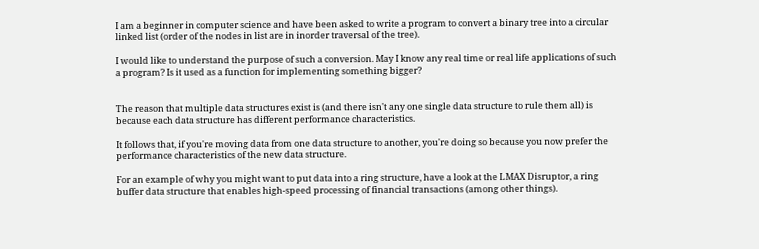I am a beginner in computer science and have been asked to write a program to convert a binary tree into a circular linked list (order of the nodes in list are in inorder traversal of the tree).

I would like to understand the purpose of such a conversion. May I know any real time or real life applications of such a program? Is it used as a function for implementing something bigger?


The reason that multiple data structures exist is (and there isn't any one single data structure to rule them all) is because each data structure has different performance characteristics.

It follows that, if you're moving data from one data structure to another, you're doing so because you now prefer the performance characteristics of the new data structure.

For an example of why you might want to put data into a ring structure, have a look at the LMAX Disruptor, a ring buffer data structure that enables high-speed processing of financial transactions (among other things).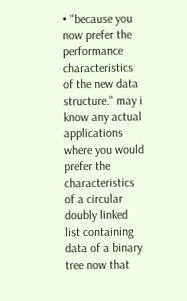• "because you now prefer the performance characteristics of the new data structure." may i know any actual applications where you would prefer the characteristics of a circular doubly linked list containing data of a binary tree now that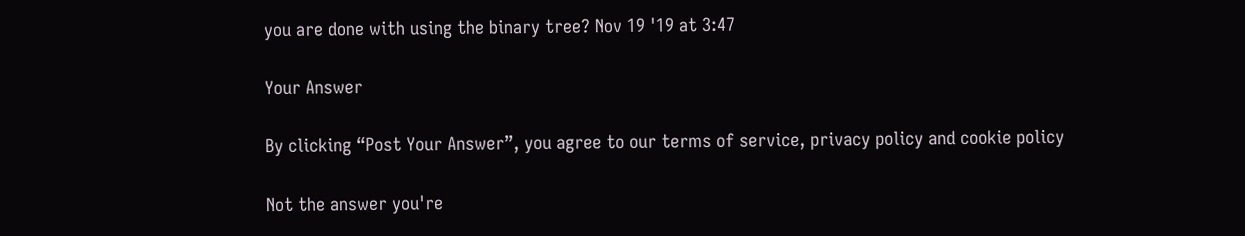you are done with using the binary tree? Nov 19 '19 at 3:47

Your Answer

By clicking “Post Your Answer”, you agree to our terms of service, privacy policy and cookie policy

Not the answer you're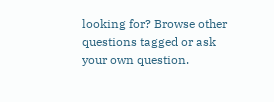looking for? Browse other questions tagged or ask your own question.